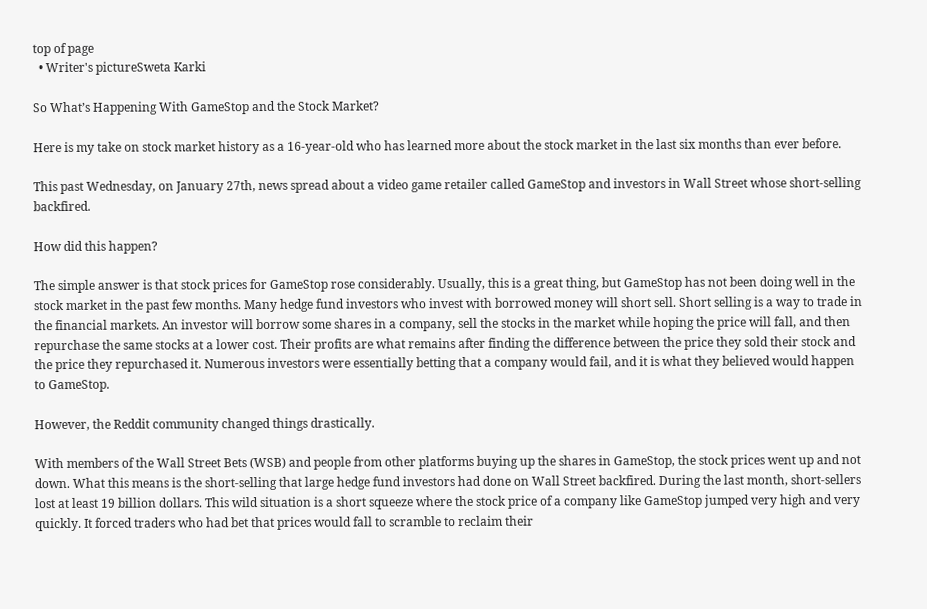top of page
  • Writer's pictureSweta Karki

So What’s Happening With GameStop and the Stock Market?

Here is my take on stock market history as a 16-year-old who has learned more about the stock market in the last six months than ever before.

This past Wednesday, on January 27th, news spread about a video game retailer called GameStop and investors in Wall Street whose short-selling backfired.

How did this happen?

The simple answer is that stock prices for GameStop rose considerably. Usually, this is a great thing, but GameStop has not been doing well in the stock market in the past few months. Many hedge fund investors who invest with borrowed money will short sell. Short selling is a way to trade in the financial markets. An investor will borrow some shares in a company, sell the stocks in the market while hoping the price will fall, and then repurchase the same stocks at a lower cost. Their profits are what remains after finding the difference between the price they sold their stock and the price they repurchased it. Numerous investors were essentially betting that a company would fail, and it is what they believed would happen to GameStop.

However, the Reddit community changed things drastically.

With members of the Wall Street Bets (WSB) and people from other platforms buying up the shares in GameStop, the stock prices went up and not down. What this means is the short-selling that large hedge fund investors had done on Wall Street backfired. During the last month, short-sellers lost at least 19 billion dollars. This wild situation is a short squeeze where the stock price of a company like GameStop jumped very high and very quickly. It forced traders who had bet that prices would fall to scramble to reclaim their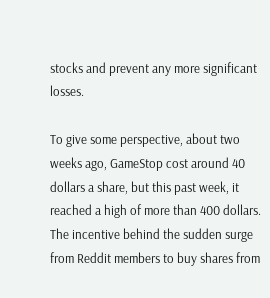stocks and prevent any more significant losses.

To give some perspective, about two weeks ago, GameStop cost around 40 dollars a share, but this past week, it reached a high of more than 400 dollars. The incentive behind the sudden surge from Reddit members to buy shares from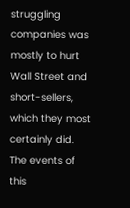struggling companies was mostly to hurt Wall Street and short-sellers, which they most certainly did. The events of this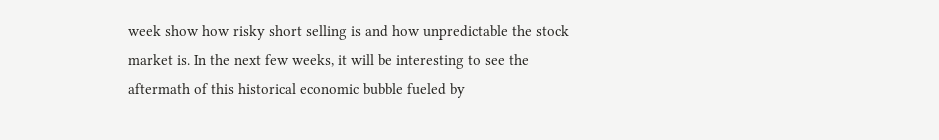week show how risky short selling is and how unpredictable the stock market is. In the next few weeks, it will be interesting to see the aftermath of this historical economic bubble fueled by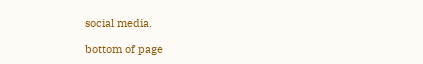social media.

bottom of page